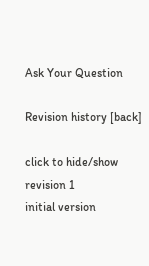Ask Your Question

Revision history [back]

click to hide/show revision 1
initial version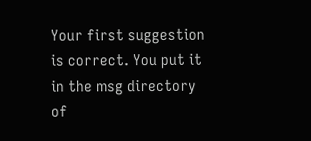Your first suggestion is correct. You put it in the msg directory of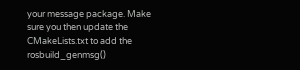your message package. Make sure you then update the CMakeLists.txt to add the rosbuild_genmsg()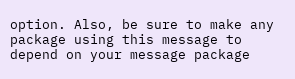option. Also, be sure to make any package using this message to depend on your message package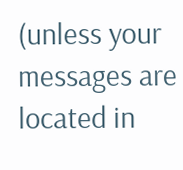(unless your messages are located in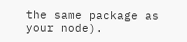the same package as your node).